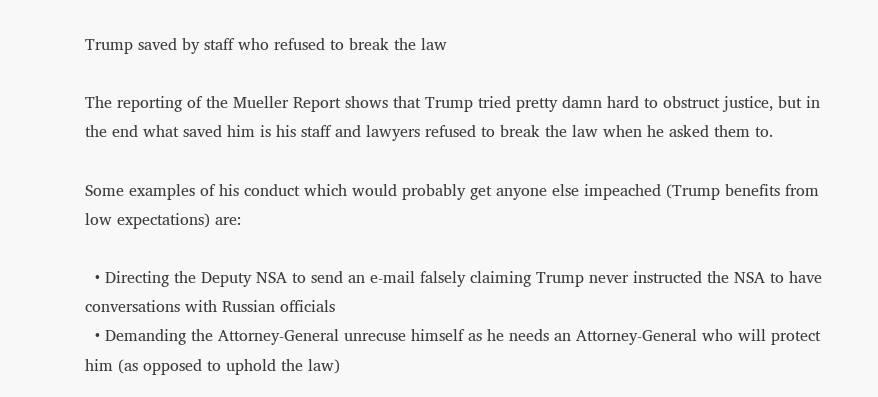Trump saved by staff who refused to break the law

The reporting of the Mueller Report shows that Trump tried pretty damn hard to obstruct justice, but in the end what saved him is his staff and lawyers refused to break the law when he asked them to.

Some examples of his conduct which would probably get anyone else impeached (Trump benefits from low expectations) are:

  • Directing the Deputy NSA to send an e-mail falsely claiming Trump never instructed the NSA to have conversations with Russian officials
  • Demanding the Attorney-General unrecuse himself as he needs an Attorney-General who will protect him (as opposed to uphold the law)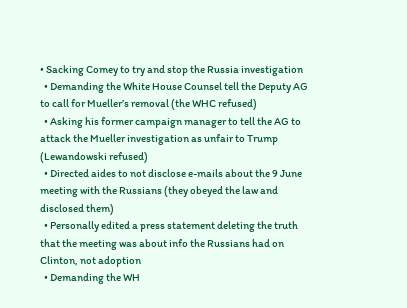• Sacking Comey to try and stop the Russia investigation
  • Demanding the White House Counsel tell the Deputy AG to call for Mueller’s removal (the WHC refused)
  • Asking his former campaign manager to tell the AG to attack the Mueller investigation as unfair to Trump (Lewandowski refused)
  • Directed aides to not disclose e-mails about the 9 June meeting with the Russians (they obeyed the law and disclosed them)
  • Personally edited a press statement deleting the truth that the meeting was about info the Russians had on Clinton, not adoption
  • Demanding the WH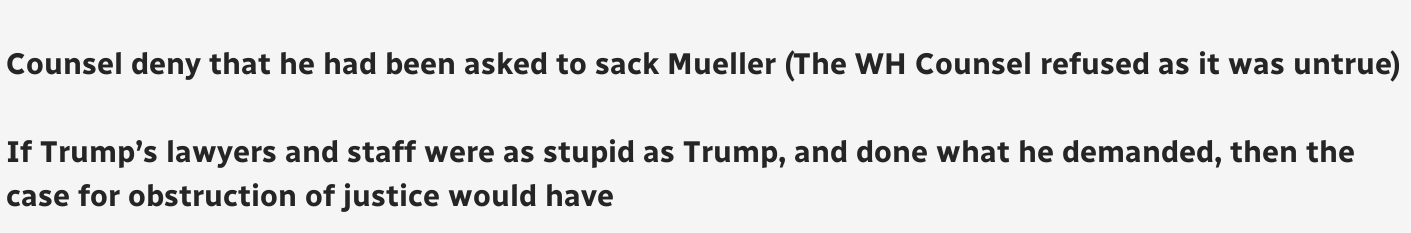Counsel deny that he had been asked to sack Mueller (The WH Counsel refused as it was untrue)

If Trump’s lawyers and staff were as stupid as Trump, and done what he demanded, then the case for obstruction of justice would have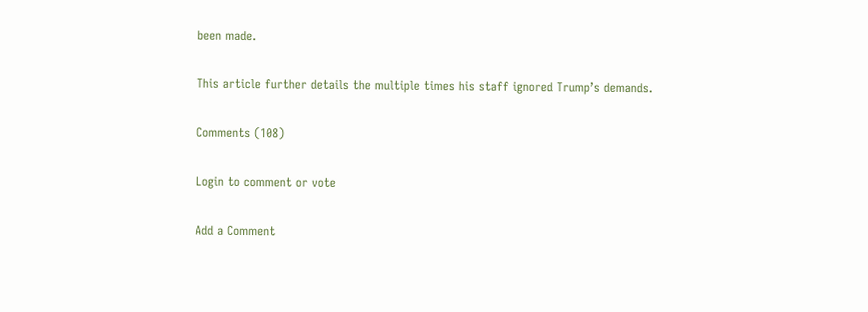been made.

This article further details the multiple times his staff ignored Trump’s demands.

Comments (108)

Login to comment or vote

Add a Comment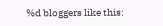%d bloggers like this: